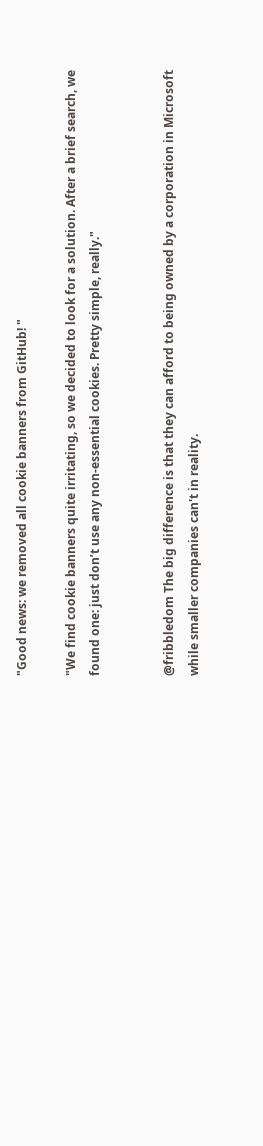"Good news: we removed all cookie banners from GitHub! "

"We find cookie banners quite irritating, so we decided to look for a solution. After a brief search, we found one: just don’t use any non-essential cookies. Pretty simple, really."


@fribbledom The big difference is that they can afford to being owned by a corporation in Microsoft while smaller companies can't in reality.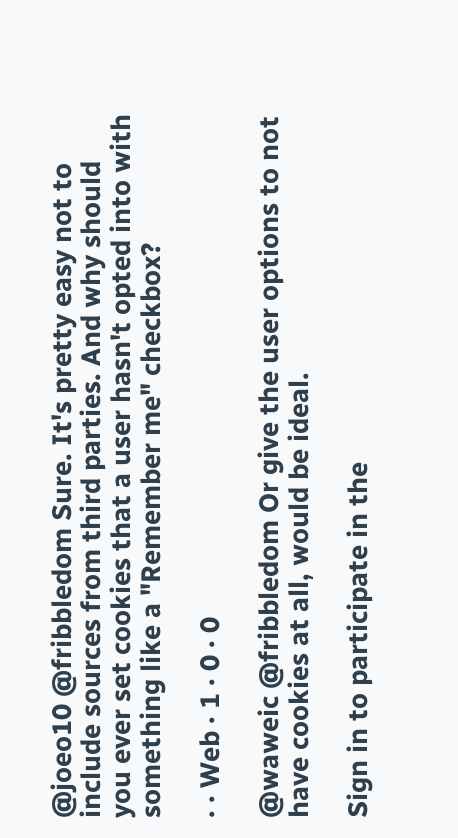@joeo10 @fribbledom Sure. It's pretty easy not to include sources from third parties. And why should you ever set cookies that a user hasn't opted into with something like a "Remember me" checkbox?

· · Web · 1 · 0 · 0

@waweic @fribbledom Or give the user options to not have cookies at all, would be ideal.

Sign in to participate in the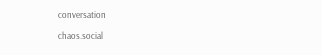conversation

chaos.social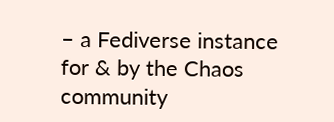– a Fediverse instance for & by the Chaos community